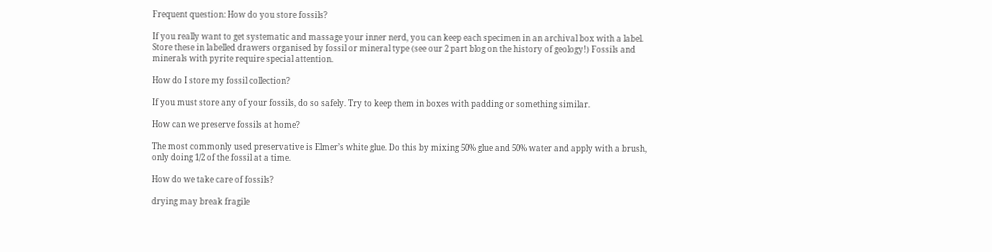Frequent question: How do you store fossils?

If you really want to get systematic and massage your inner nerd, you can keep each specimen in an archival box with a label. Store these in labelled drawers organised by fossil or mineral type (see our 2 part blog on the history of geology!) Fossils and minerals with pyrite require special attention.

How do I store my fossil collection?

If you must store any of your fossils, do so safely. Try to keep them in boxes with padding or something similar.

How can we preserve fossils at home?

The most commonly used preservative is Elmer’s white glue. Do this by mixing 50% glue and 50% water and apply with a brush, only doing 1/2 of the fossil at a time.

How do we take care of fossils?

drying may break fragile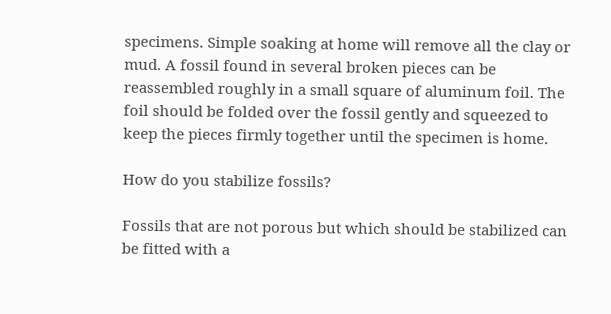specimens. Simple soaking at home will remove all the clay or mud. A fossil found in several broken pieces can be reassembled roughly in a small square of aluminum foil. The foil should be folded over the fossil gently and squeezed to keep the pieces firmly together until the specimen is home.

How do you stabilize fossils?

Fossils that are not porous but which should be stabilized can be fitted with a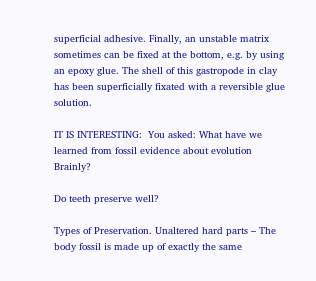superficial adhesive. Finally, an unstable matrix sometimes can be fixed at the bottom, e.g. by using an epoxy glue. The shell of this gastropode in clay has been superficially fixated with a reversible glue solution.

IT IS INTERESTING:  You asked: What have we learned from fossil evidence about evolution Brainly?

Do teeth preserve well?

Types of Preservation. Unaltered hard parts – The body fossil is made up of exactly the same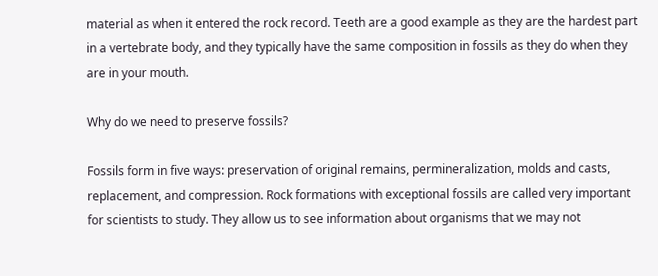material as when it entered the rock record. Teeth are a good example as they are the hardest part in a vertebrate body, and they typically have the same composition in fossils as they do when they are in your mouth.

Why do we need to preserve fossils?

Fossils form in five ways: preservation of original remains, permineralization, molds and casts, replacement, and compression. Rock formations with exceptional fossils are called very important for scientists to study. They allow us to see information about organisms that we may not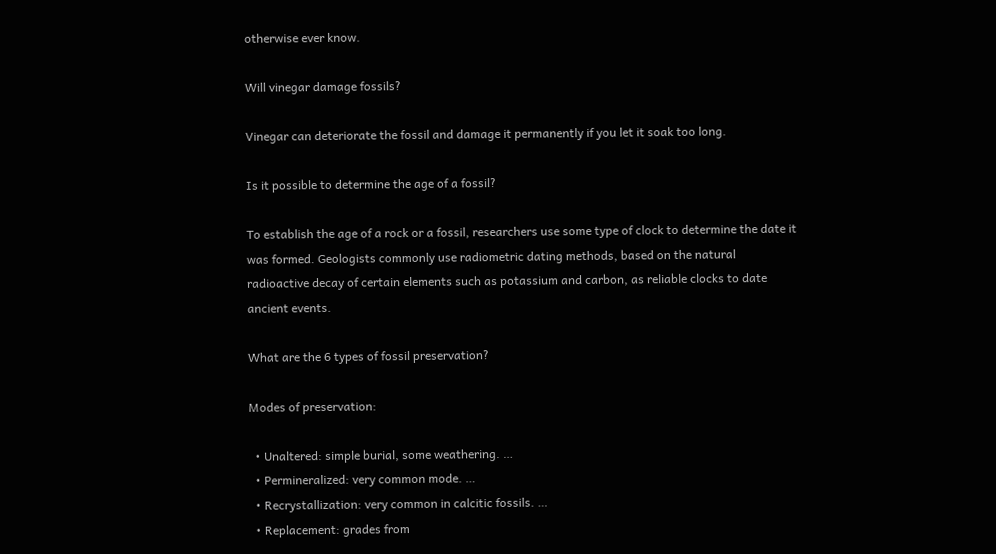otherwise ever know.

Will vinegar damage fossils?

Vinegar can deteriorate the fossil and damage it permanently if you let it soak too long.

Is it possible to determine the age of a fossil?

To establish the age of a rock or a fossil, researchers use some type of clock to determine the date it was formed. Geologists commonly use radiometric dating methods, based on the natural radioactive decay of certain elements such as potassium and carbon, as reliable clocks to date ancient events.

What are the 6 types of fossil preservation?

Modes of preservation:

  • Unaltered: simple burial, some weathering. …
  • Permineralized: very common mode. …
  • Recrystallization: very common in calcitic fossils. …
  • Replacement: grades from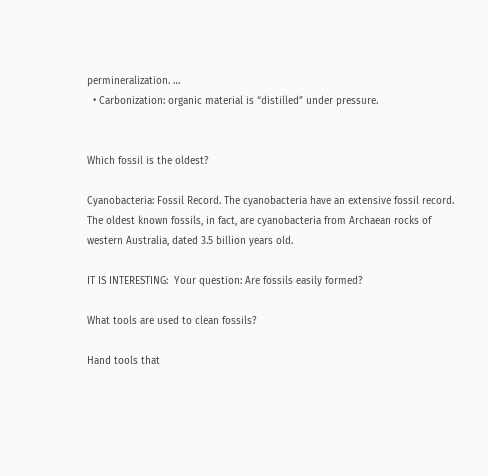permineralization. …
  • Carbonization: organic material is “distilled” under pressure.


Which fossil is the oldest?

Cyanobacteria: Fossil Record. The cyanobacteria have an extensive fossil record. The oldest known fossils, in fact, are cyanobacteria from Archaean rocks of western Australia, dated 3.5 billion years old.

IT IS INTERESTING:  Your question: Are fossils easily formed?

What tools are used to clean fossils?

Hand tools that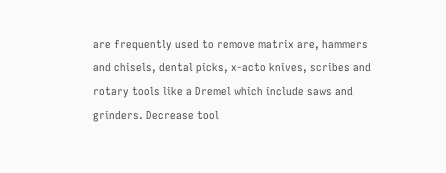are frequently used to remove matrix are, hammers and chisels, dental picks, x-acto knives, scribes and rotary tools like a Dremel which include saws and grinders. Decrease tool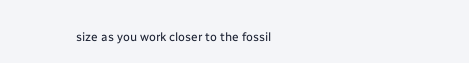size as you work closer to the fossil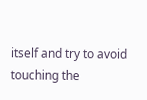itself and try to avoid touching the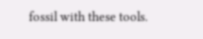fossil with these tools.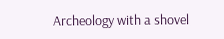Archeology with a shovel